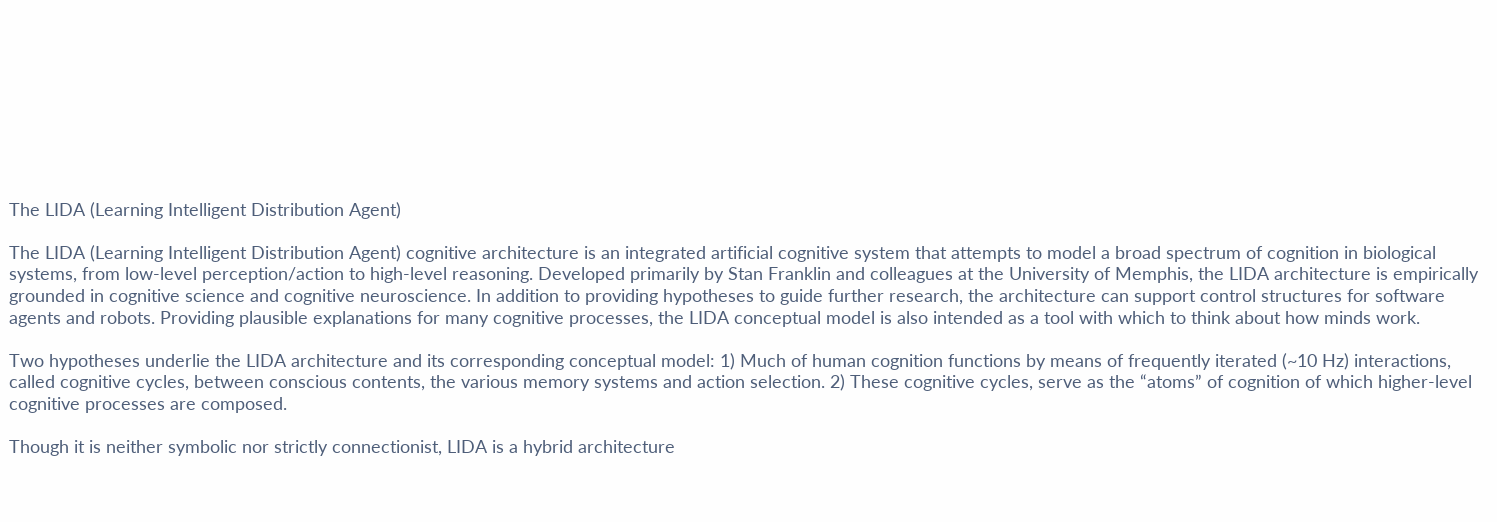The LIDA (Learning Intelligent Distribution Agent)

The LIDA (Learning Intelligent Distribution Agent) cognitive architecture is an integrated artificial cognitive system that attempts to model a broad spectrum of cognition in biological systems, from low-level perception/action to high-level reasoning. Developed primarily by Stan Franklin and colleagues at the University of Memphis, the LIDA architecture is empirically grounded in cognitive science and cognitive neuroscience. In addition to providing hypotheses to guide further research, the architecture can support control structures for software agents and robots. Providing plausible explanations for many cognitive processes, the LIDA conceptual model is also intended as a tool with which to think about how minds work.

Two hypotheses underlie the LIDA architecture and its corresponding conceptual model: 1) Much of human cognition functions by means of frequently iterated (~10 Hz) interactions, called cognitive cycles, between conscious contents, the various memory systems and action selection. 2) These cognitive cycles, serve as the “atoms” of cognition of which higher-level cognitive processes are composed.

Though it is neither symbolic nor strictly connectionist, LIDA is a hybrid architecture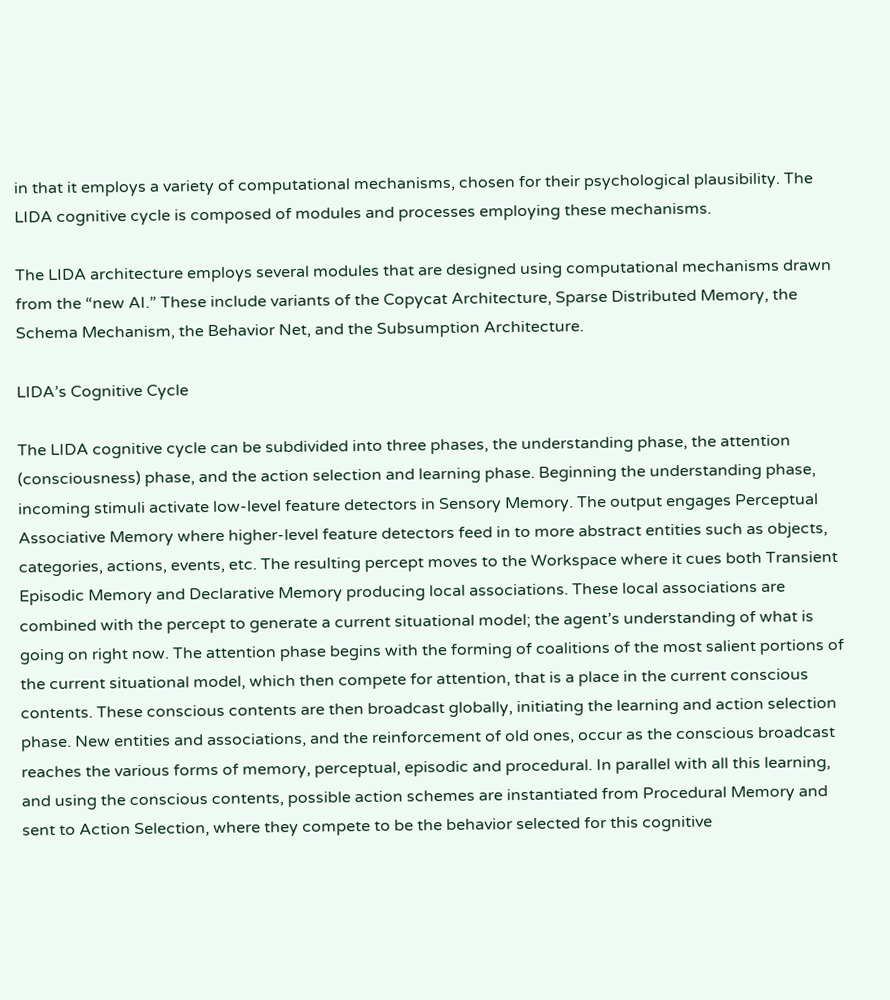in that it employs a variety of computational mechanisms, chosen for their psychological plausibility. The LIDA cognitive cycle is composed of modules and processes employing these mechanisms.

The LIDA architecture employs several modules that are designed using computational mechanisms drawn from the “new AI.” These include variants of the Copycat Architecture, Sparse Distributed Memory, the Schema Mechanism, the Behavior Net, and the Subsumption Architecture.

LIDA’s Cognitive Cycle

The LIDA cognitive cycle can be subdivided into three phases, the understanding phase, the attention (consciousness) phase, and the action selection and learning phase. Beginning the understanding phase, incoming stimuli activate low-level feature detectors in Sensory Memory. The output engages Perceptual Associative Memory where higher-level feature detectors feed in to more abstract entities such as objects, categories, actions, events, etc. The resulting percept moves to the Workspace where it cues both Transient Episodic Memory and Declarative Memory producing local associations. These local associations are combined with the percept to generate a current situational model; the agent’s understanding of what is going on right now. The attention phase begins with the forming of coalitions of the most salient portions of the current situational model, which then compete for attention, that is a place in the current conscious contents. These conscious contents are then broadcast globally, initiating the learning and action selection phase. New entities and associations, and the reinforcement of old ones, occur as the conscious broadcast reaches the various forms of memory, perceptual, episodic and procedural. In parallel with all this learning, and using the conscious contents, possible action schemes are instantiated from Procedural Memory and sent to Action Selection, where they compete to be the behavior selected for this cognitive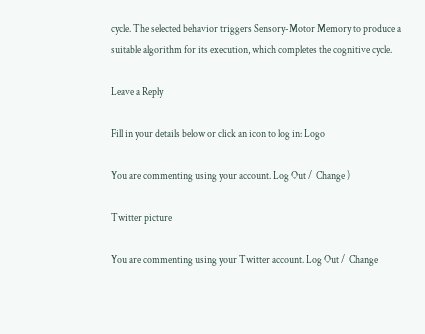cycle. The selected behavior triggers Sensory-Motor Memory to produce a suitable algorithm for its execution, which completes the cognitive cycle.

Leave a Reply

Fill in your details below or click an icon to log in: Logo

You are commenting using your account. Log Out /  Change )

Twitter picture

You are commenting using your Twitter account. Log Out /  Change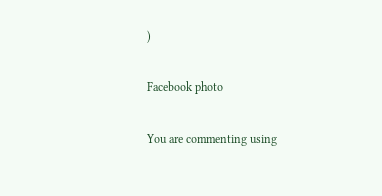)

Facebook photo

You are commenting using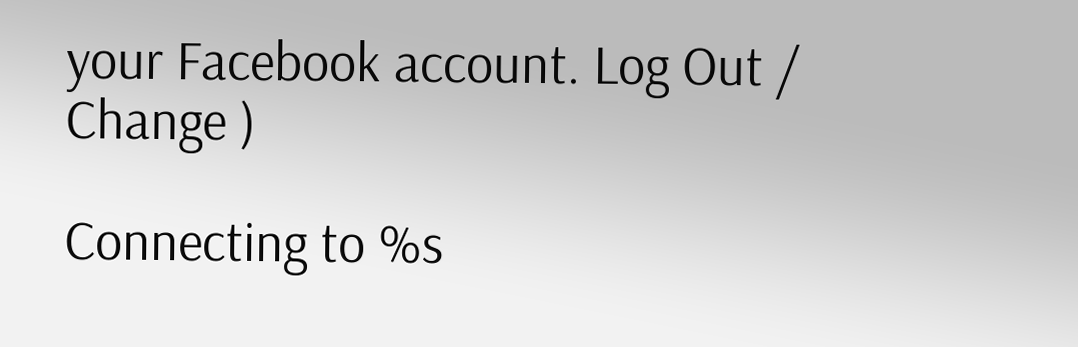your Facebook account. Log Out /  Change )

Connecting to %s